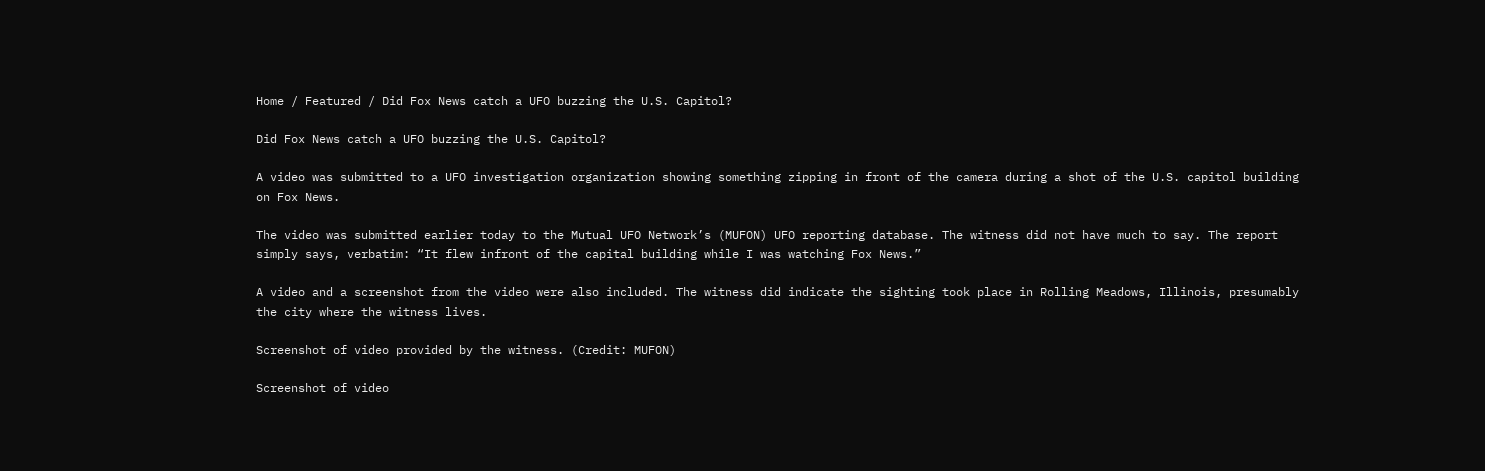Home / Featured / Did Fox News catch a UFO buzzing the U.S. Capitol?

Did Fox News catch a UFO buzzing the U.S. Capitol?

A video was submitted to a UFO investigation organization showing something zipping in front of the camera during a shot of the U.S. capitol building on Fox News.

The video was submitted earlier today to the Mutual UFO Network’s (MUFON) UFO reporting database. The witness did not have much to say. The report simply says, verbatim: “It flew infront of the capital building while I was watching Fox News.”

A video and a screenshot from the video were also included. The witness did indicate the sighting took place in Rolling Meadows, Illinois, presumably the city where the witness lives.

Screenshot of video provided by the witness. (Credit: MUFON)

Screenshot of video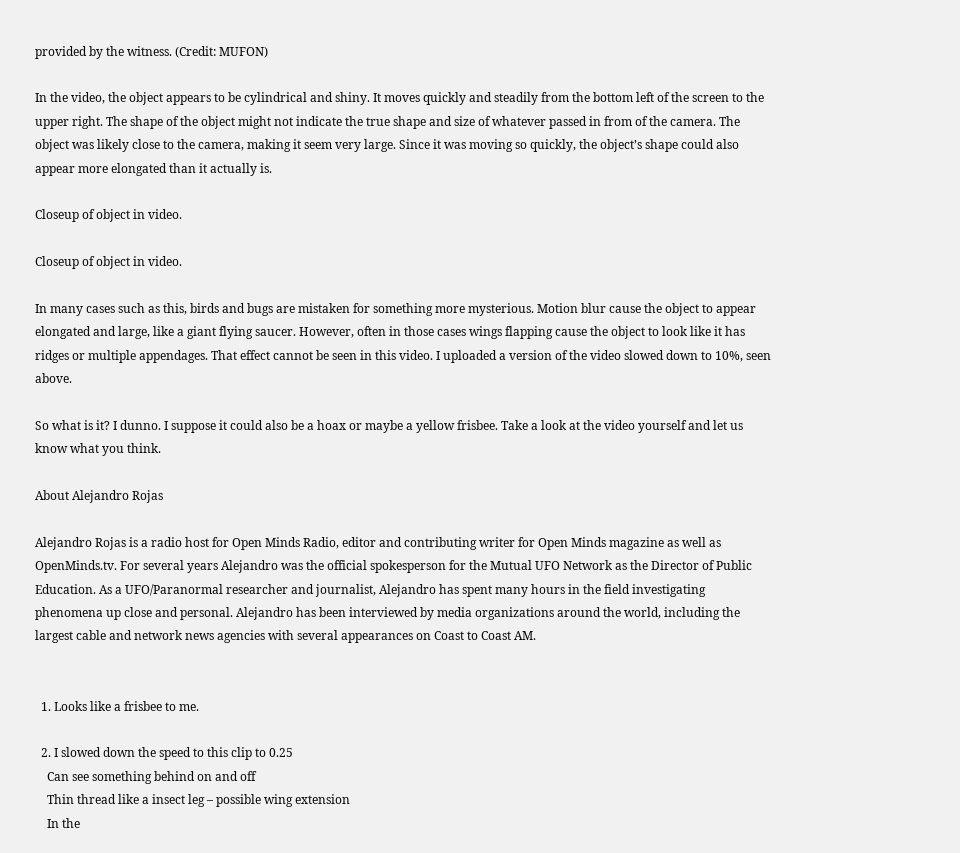provided by the witness. (Credit: MUFON)

In the video, the object appears to be cylindrical and shiny. It moves quickly and steadily from the bottom left of the screen to the upper right. The shape of the object might not indicate the true shape and size of whatever passed in from of the camera. The object was likely close to the camera, making it seem very large. Since it was moving so quickly, the object’s shape could also appear more elongated than it actually is.

Closeup of object in video.

Closeup of object in video.

In many cases such as this, birds and bugs are mistaken for something more mysterious. Motion blur cause the object to appear elongated and large, like a giant flying saucer. However, often in those cases wings flapping cause the object to look like it has ridges or multiple appendages. That effect cannot be seen in this video. I uploaded a version of the video slowed down to 10%, seen above.

So what is it? I dunno. I suppose it could also be a hoax or maybe a yellow frisbee. Take a look at the video yourself and let us know what you think.

About Alejandro Rojas

Alejandro Rojas is a radio host for Open Minds Radio, editor and contributing writer for Open Minds magazine as well as OpenMinds.tv. For several years Alejandro was the official spokesperson for the Mutual UFO Network as the Director of Public Education. As a UFO/Paranormal researcher and journalist, Alejandro has spent many hours in the field investigating phenomena up close and personal. Alejandro has been interviewed by media organizations around the world, including the largest cable and network news agencies with several appearances on Coast to Coast AM.


  1. Looks like a frisbee to me.

  2. I slowed down the speed to this clip to 0.25
    Can see something behind on and off
    Thin thread like a insect leg – possible wing extension
    In the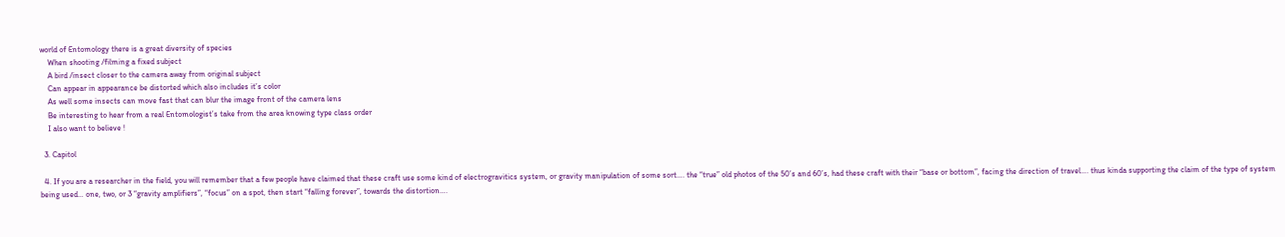world of Entomology there is a great diversity of species
    When shooting /filming a fixed subject
    A bird /insect closer to the camera away from original subject
    Can appear in appearance be distorted which also includes it’s color
    As well some insects can move fast that can blur the image front of the camera lens
    Be interesting to hear from a real Entomologist’s take from the area knowing type class order
    I also want to believe !

  3. Capitol

  4. If you are a researcher in the field, you will remember that a few people have claimed that these craft use some kind of electrogravitics system, or gravity manipulation of some sort…. the “true” old photos of the 50’s and 60’s, had these craft with their “base or bottom”, facing the direction of travel…. thus kinda supporting the claim of the type of system being used… one, two, or 3 “gravity amplifiers”, “focus” on a spot, then start “falling forever”, towards the distortion….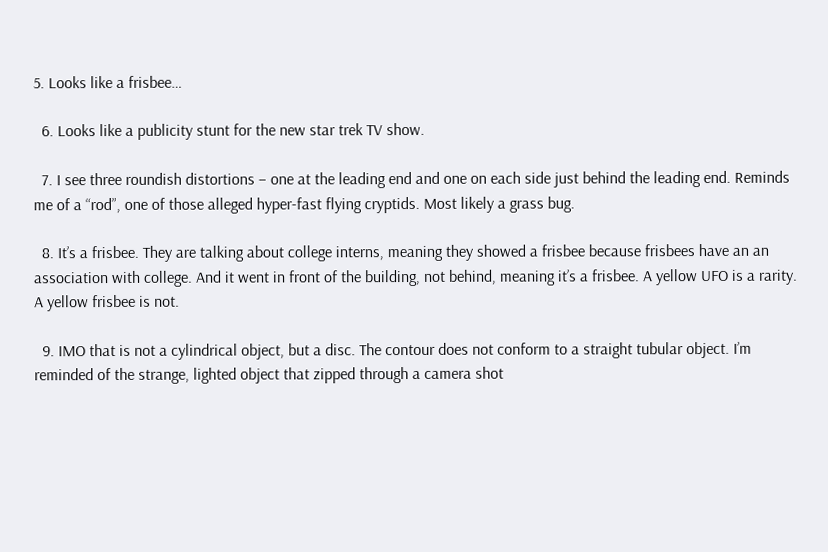5. Looks like a frisbee…

  6. Looks like a publicity stunt for the new star trek TV show.

  7. I see three roundish distortions – one at the leading end and one on each side just behind the leading end. Reminds me of a “rod”, one of those alleged hyper-fast flying cryptids. Most likely a grass bug.

  8. It’s a frisbee. They are talking about college interns, meaning they showed a frisbee because frisbees have an an association with college. And it went in front of the building, not behind, meaning it’s a frisbee. A yellow UFO is a rarity. A yellow frisbee is not.

  9. IMO that is not a cylindrical object, but a disc. The contour does not conform to a straight tubular object. I’m reminded of the strange, lighted object that zipped through a camera shot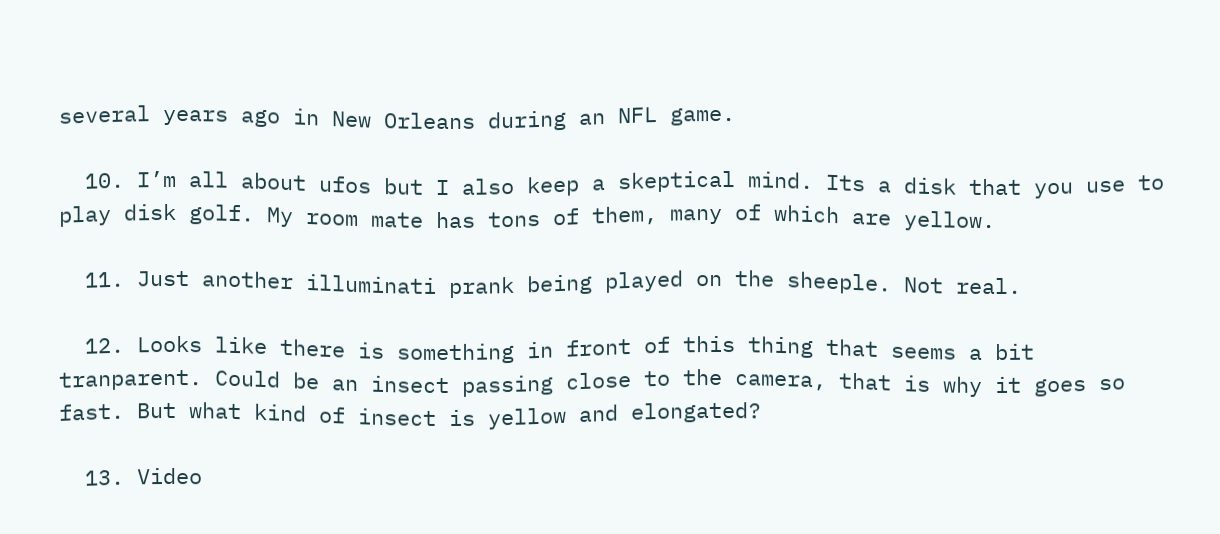several years ago in New Orleans during an NFL game.

  10. I’m all about ufos but I also keep a skeptical mind. Its a disk that you use to play disk golf. My room mate has tons of them, many of which are yellow.

  11. Just another illuminati prank being played on the sheeple. Not real.

  12. Looks like there is something in front of this thing that seems a bit tranparent. Could be an insect passing close to the camera, that is why it goes so fast. But what kind of insect is yellow and elongated?

  13. Video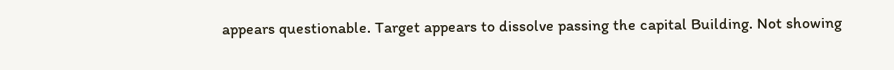appears questionable. Target appears to dissolve passing the capital Building. Not showing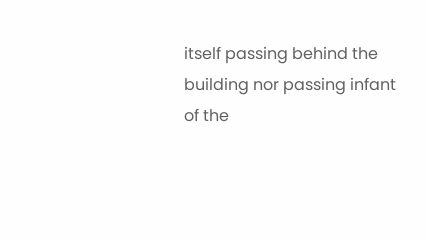itself passing behind the building nor passing infant of the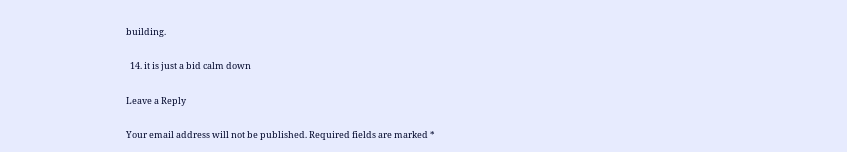building.

  14. it is just a bid calm down

Leave a Reply

Your email address will not be published. Required fields are marked *